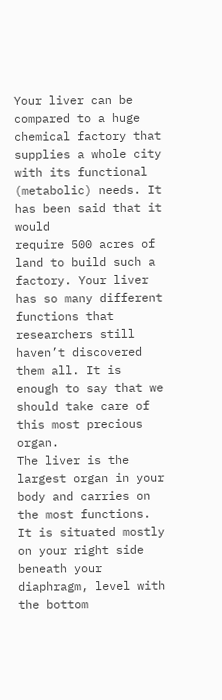Your liver can be compared to a huge chemical factory that supplies a whole city with its functional (metabolic) needs. It has been said that it would
require 500 acres of land to build such a factory. Your liver has so many different functions that researchers still haven’t discovered them all. It is enough to say that we should take care of this most precious organ.
The liver is the largest organ in your body and carries on the most functions. It is situated mostly on your right side beneath your diaphragm, level with the bottom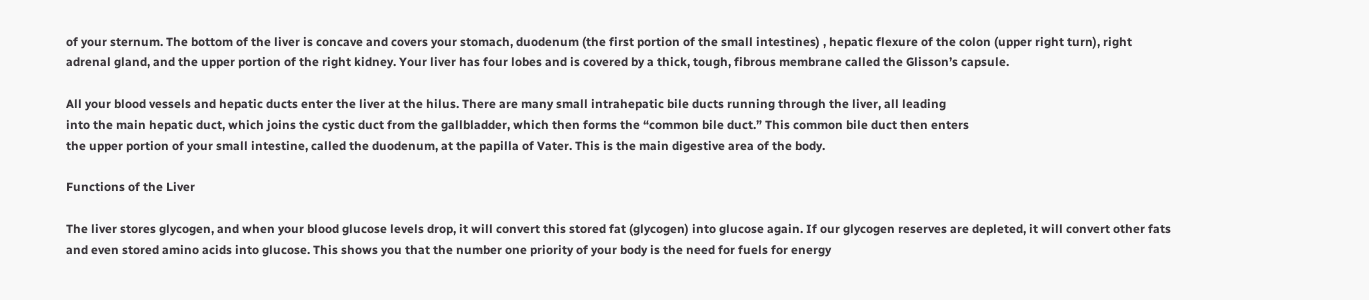of your sternum. The bottom of the liver is concave and covers your stomach, duodenum (the first portion of the small intestines) , hepatic flexure of the colon (upper right turn), right adrenal gland, and the upper portion of the right kidney. Your liver has four lobes and is covered by a thick, tough, fibrous membrane called the Glisson’s capsule.

All your blood vessels and hepatic ducts enter the liver at the hilus. There are many small intrahepatic bile ducts running through the liver, all leading
into the main hepatic duct, which joins the cystic duct from the gallbladder, which then forms the “common bile duct.” This common bile duct then enters
the upper portion of your small intestine, called the duodenum, at the papilla of Vater. This is the main digestive area of the body.

Functions of the Liver

The liver stores glycogen, and when your blood glucose levels drop, it will convert this stored fat (glycogen) into glucose again. If our glycogen reserves are depleted, it will convert other fats and even stored amino acids into glucose. This shows you that the number one priority of your body is the need for fuels for energy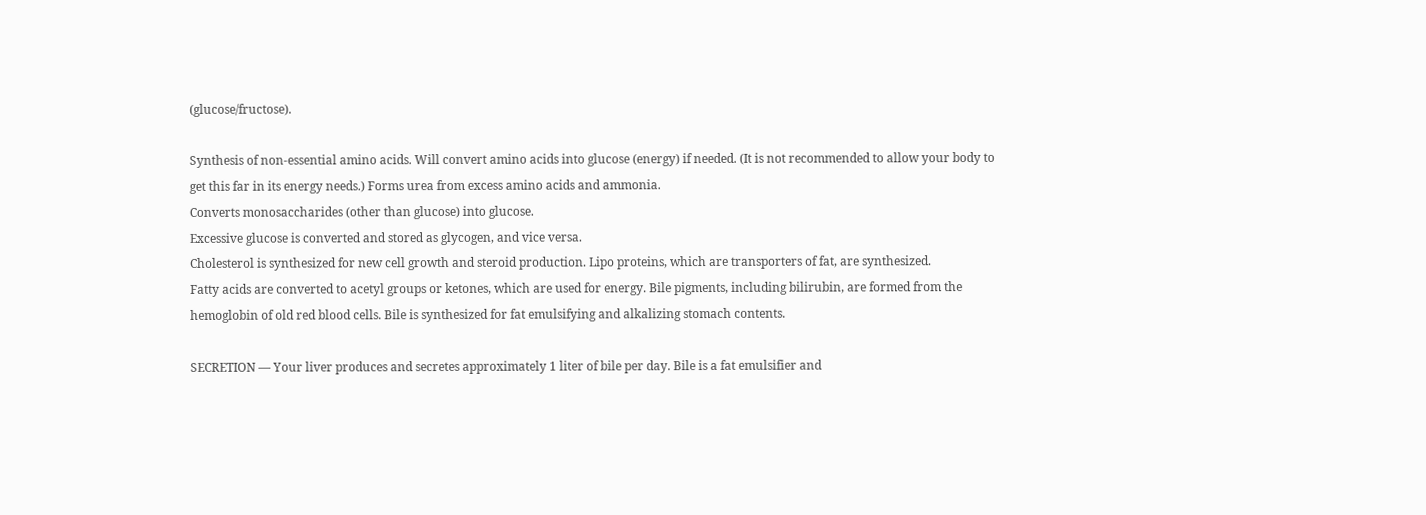(glucose/fructose).

Synthesis of non-essential amino acids. Will convert amino acids into glucose (energy) if needed. (It is not recommended to allow your body to get this far in its energy needs.) Forms urea from excess amino acids and ammonia.
Converts monosaccharides (other than glucose) into glucose.
Excessive glucose is converted and stored as glycogen, and vice versa.
Cholesterol is synthesized for new cell growth and steroid production. Lipo proteins, which are transporters of fat, are synthesized.
Fatty acids are converted to acetyl groups or ketones, which are used for energy. Bile pigments, including bilirubin, are formed from the hemoglobin of old red blood cells. Bile is synthesized for fat emulsifying and alkalizing stomach contents.

SECRETION — Your liver produces and secretes approximately 1 liter of bile per day. Bile is a fat emulsifier and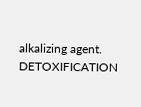alkalizing agent.
DETOXIFICATION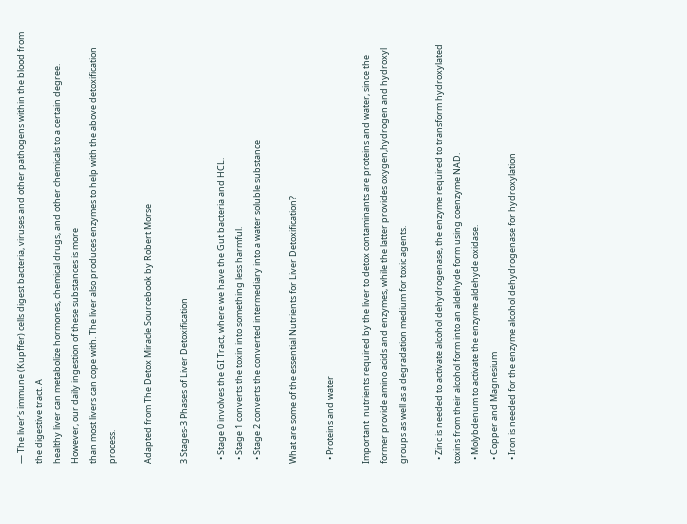— The liver’s immune (Kupffer) cells digest bacteria, viruses and other pathogens within the blood from the digestive tract. A
healthy liver can metabolize hormones, chemical drugs, and other chemicals to a certain degree. However, our daily ingestion of these substances is more
than most livers can cope with. The liver also produces enzymes to help with the above detoxification process.

Adapted from The Detox Miracle Sourcebook by Robert Morse

3 Stages-3 Phases of Liver Detoxification

  • Stage 0 involves the GI Tract, where we have the Gut bacteria and HCL.
  • Stage 1 converts the toxin into something less harmful.
  • Stage 2 converts the converted intermediary into a water soluble substance

What are some of the essential Nutrients for Liver Detoxification?

  • Proteins and water

Important  nutrients required by the liver to detox contaminants are proteins and water, since the former provide amino acids and enzymes, while the latter provides oxygen,hydrogen and hydroxyl groups as well as a degradation medium for toxic agents.

  • Zinc is needed to activate alcohol dehydrogenase, the enzyme required to transform hydroxylated toxins from their alcohol form into an aldehyde form using coenzyme NAD.
  • Molybdenum to activate the enzyme aldehyde oxidase.
  • Copper and Magnesium
  • Iron is needed for the enzyme alcohol dehydrogenase for hydroxylation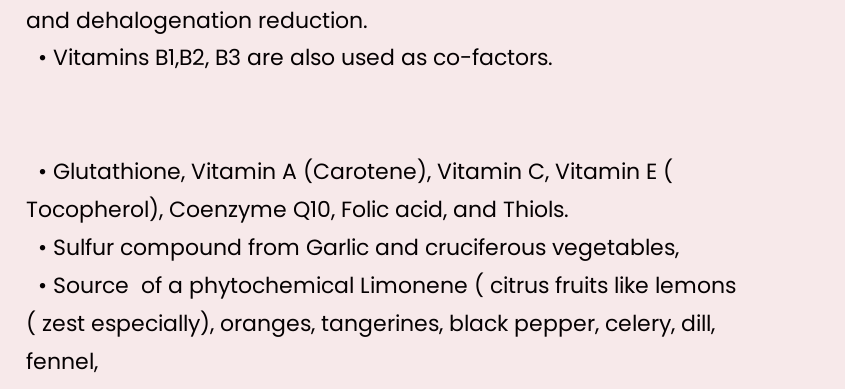and dehalogenation reduction.
  • Vitamins B1,B2, B3 are also used as co-factors.


  • Glutathione, Vitamin A (Carotene), Vitamin C, Vitamin E ( Tocopherol), Coenzyme Q10, Folic acid, and Thiols.
  • Sulfur compound from Garlic and cruciferous vegetables,
  • Source  of a phytochemical Limonene ( citrus fruits like lemons ( zest especially), oranges, tangerines, black pepper, celery, dill, fennel,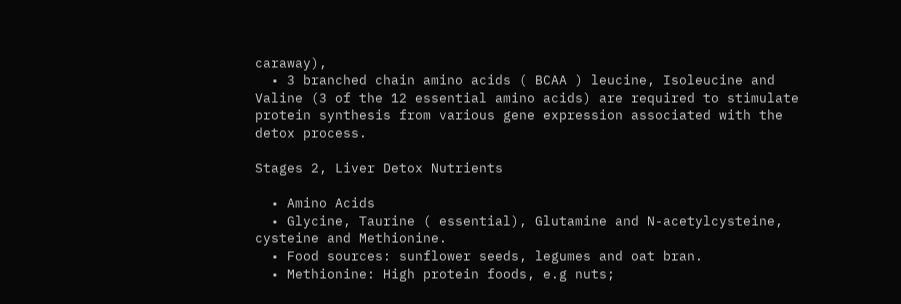caraway),
  • 3 branched chain amino acids ( BCAA ) leucine, Isoleucine and Valine (3 of the 12 essential amino acids) are required to stimulate protein synthesis from various gene expression associated with the detox process.

Stages 2, Liver Detox Nutrients

  • Amino Acids
  • Glycine, Taurine ( essential), Glutamine and N-acetylcysteine, cysteine and Methionine.
  • Food sources: sunflower seeds, legumes and oat bran.
  • Methionine: High protein foods, e.g nuts;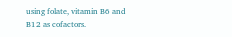using folate, vitamin B6 and B12 as cofactors.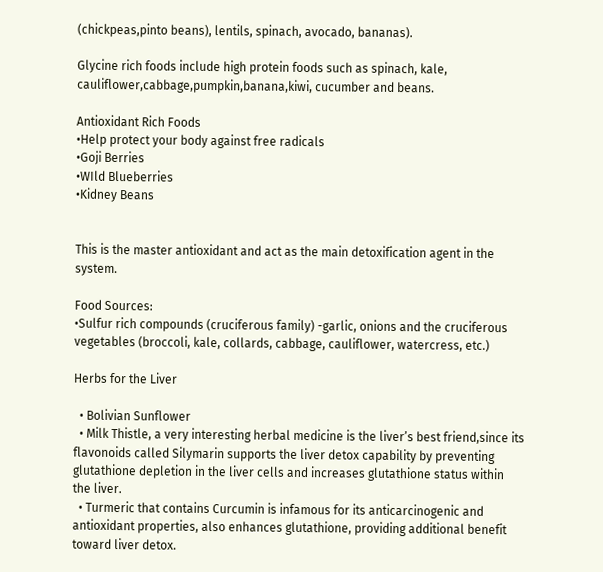(chickpeas,pinto beans), lentils, spinach, avocado, bananas).

Glycine rich foods include high protein foods such as spinach, kale, cauliflower,cabbage,pumpkin,banana,kiwi, cucumber and beans.

Antioxidant Rich Foods
•Help protect your body against free radicals
•Goji Berries
•WIld Blueberries
•Kidney Beans


This is the master antioxidant and act as the main detoxification agent in the system.

Food Sources:
•Sulfur rich compounds (cruciferous family) -garlic, onions and the cruciferous vegetables (broccoli, kale, collards, cabbage, cauliflower, watercress, etc.)

Herbs for the Liver

  • Bolivian Sunflower
  • Milk Thistle, a very interesting herbal medicine is the liver’s best friend,since its flavonoids called Silymarin supports the liver detox capability by preventing glutathione depletion in the liver cells and increases glutathione status within the liver.
  • Turmeric that contains Curcumin is infamous for its anticarcinogenic and antioxidant properties, also enhances glutathione, providing additional benefit toward liver detox.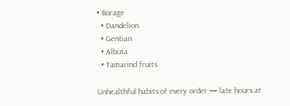• Borage
  • Dandelion
  • Gentian
  • Albizia
  • Tamarind fruits

Unhealthful habits of every order — late hours at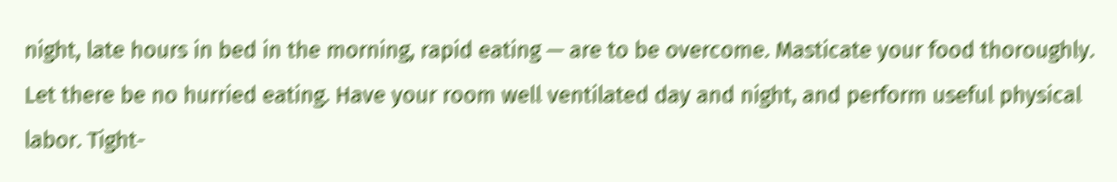night, late hours in bed in the morning, rapid eating — are to be overcome. Masticate your food thoroughly. Let there be no hurried eating. Have your room well ventilated day and night, and perform useful physical labor. Tight-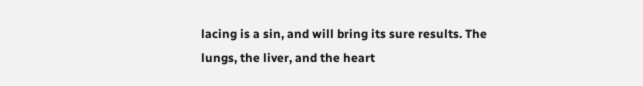lacing is a sin, and will bring its sure results. The lungs, the liver, and the heart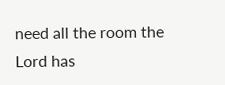need all the room the Lord has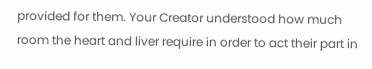provided for them. Your Creator understood how much room the heart and liver require in order to act their part in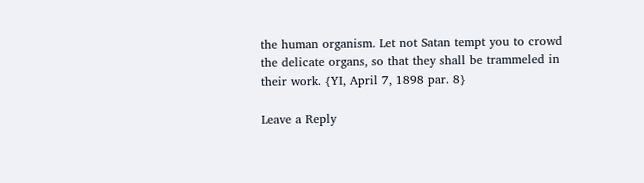the human organism. Let not Satan tempt you to crowd the delicate organs, so that they shall be trammeled in their work. {YI, April 7, 1898 par. 8}

Leave a Reply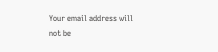Your email address will not be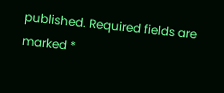published. Required fields are marked *